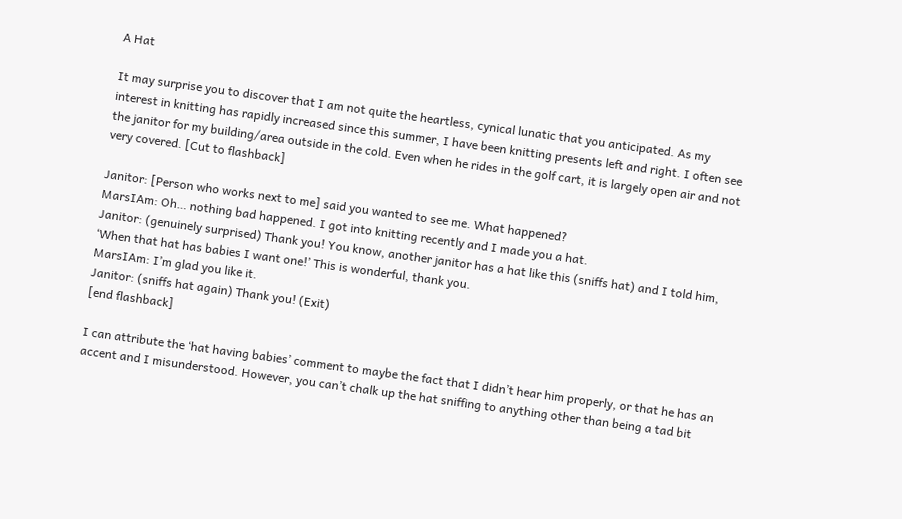A Hat

It may surprise you to discover that I am not quite the heartless, cynical lunatic that you anticipated. As my interest in knitting has rapidly increased since this summer, I have been knitting presents left and right. I often see the janitor for my building/area outside in the cold. Even when he rides in the golf cart, it is largely open air and not very covered. [Cut to flashback]

Janitor: [Person who works next to me] said you wanted to see me. What happened?
MarsIAm: Oh… nothing bad happened. I got into knitting recently and I made you a hat.
Janitor: (genuinely surprised) Thank you! You know, another janitor has a hat like this (sniffs hat) and I told him, ‘When that hat has babies I want one!’ This is wonderful, thank you.
MarsIAm: I’m glad you like it.
Janitor: (sniffs hat again) Thank you! (Exit)
[end flashback]

I can attribute the ‘hat having babies’ comment to maybe the fact that I didn’t hear him properly, or that he has an accent and I misunderstood. However, you can’t chalk up the hat sniffing to anything other than being a tad bit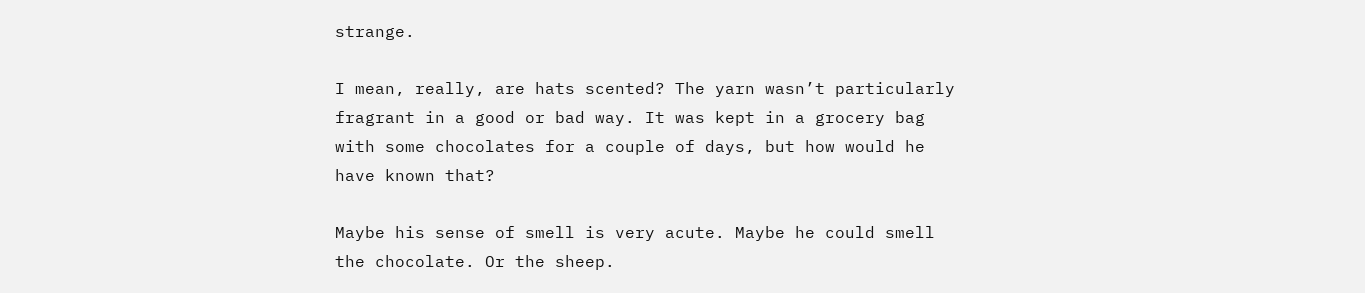strange.

I mean, really, are hats scented? The yarn wasn’t particularly fragrant in a good or bad way. It was kept in a grocery bag with some chocolates for a couple of days, but how would he have known that?

Maybe his sense of smell is very acute. Maybe he could smell the chocolate. Or the sheep.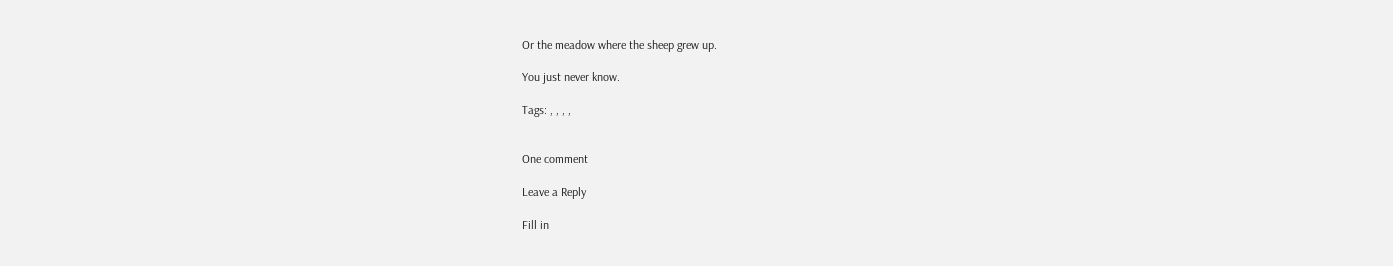Or the meadow where the sheep grew up.

You just never know.

Tags: , , , ,


One comment

Leave a Reply

Fill in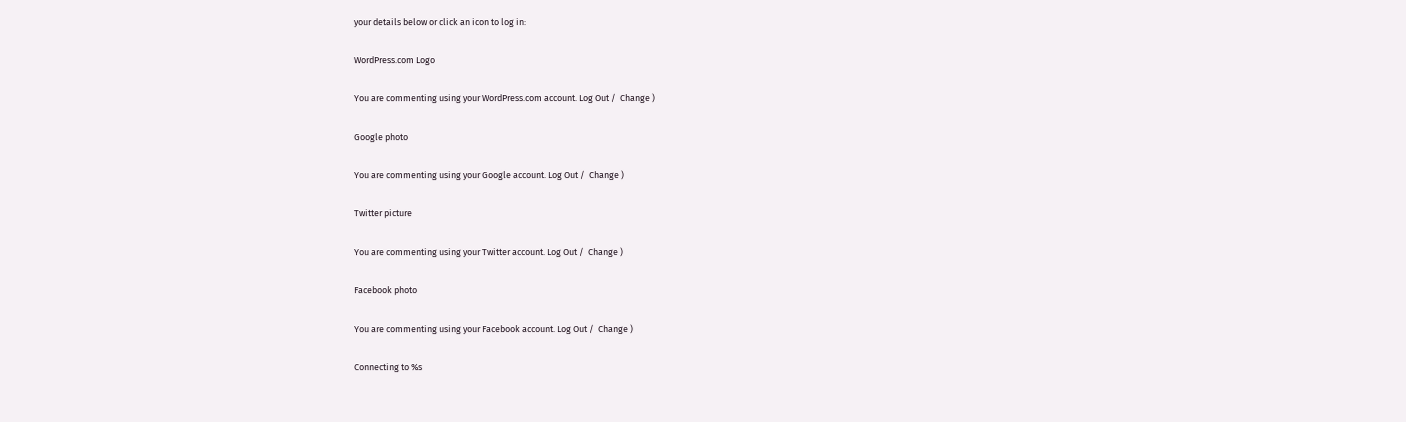your details below or click an icon to log in:

WordPress.com Logo

You are commenting using your WordPress.com account. Log Out /  Change )

Google photo

You are commenting using your Google account. Log Out /  Change )

Twitter picture

You are commenting using your Twitter account. Log Out /  Change )

Facebook photo

You are commenting using your Facebook account. Log Out /  Change )

Connecting to %s